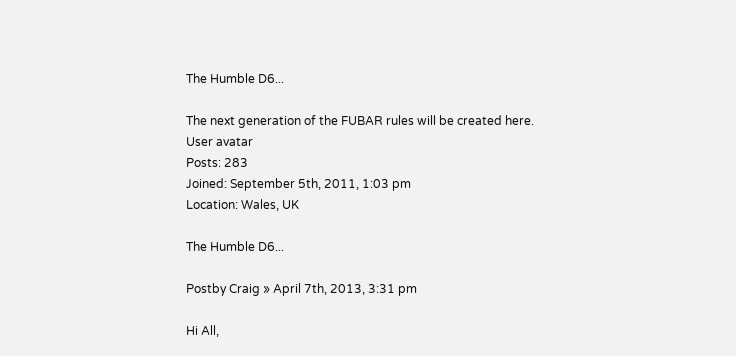The Humble D6...

The next generation of the FUBAR rules will be created here.
User avatar
Posts: 283
Joined: September 5th, 2011, 1:03 pm
Location: Wales, UK

The Humble D6...

Postby Craig » April 7th, 2013, 3:31 pm

Hi All,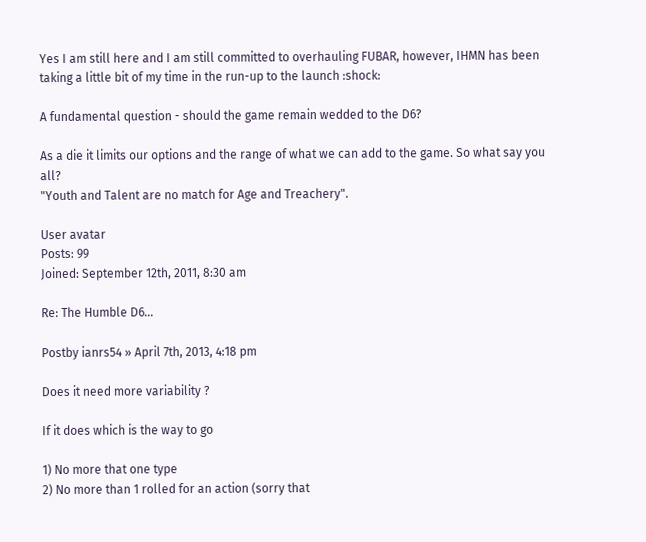Yes I am still here and I am still committed to overhauling FUBAR, however, IHMN has been taking a little bit of my time in the run-up to the launch :shock:

A fundamental question - should the game remain wedded to the D6?

As a die it limits our options and the range of what we can add to the game. So what say you all?
"Youth and Talent are no match for Age and Treachery".

User avatar
Posts: 99
Joined: September 12th, 2011, 8:30 am

Re: The Humble D6...

Postby ianrs54 » April 7th, 2013, 4:18 pm

Does it need more variability ?

If it does which is the way to go

1) No more that one type
2) No more than 1 rolled for an action (sorry that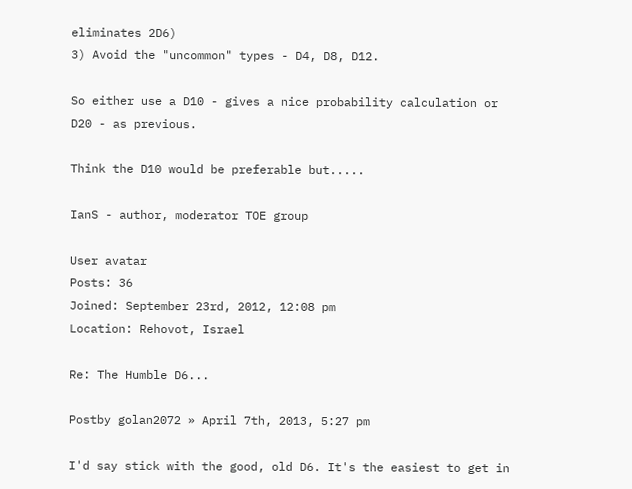eliminates 2D6)
3) Avoid the "uncommon" types - D4, D8, D12.

So either use a D10 - gives a nice probability calculation or D20 - as previous.

Think the D10 would be preferable but.....

IanS - author, moderator TOE group

User avatar
Posts: 36
Joined: September 23rd, 2012, 12:08 pm
Location: Rehovot, Israel

Re: The Humble D6...

Postby golan2072 » April 7th, 2013, 5:27 pm

I'd say stick with the good, old D6. It's the easiest to get in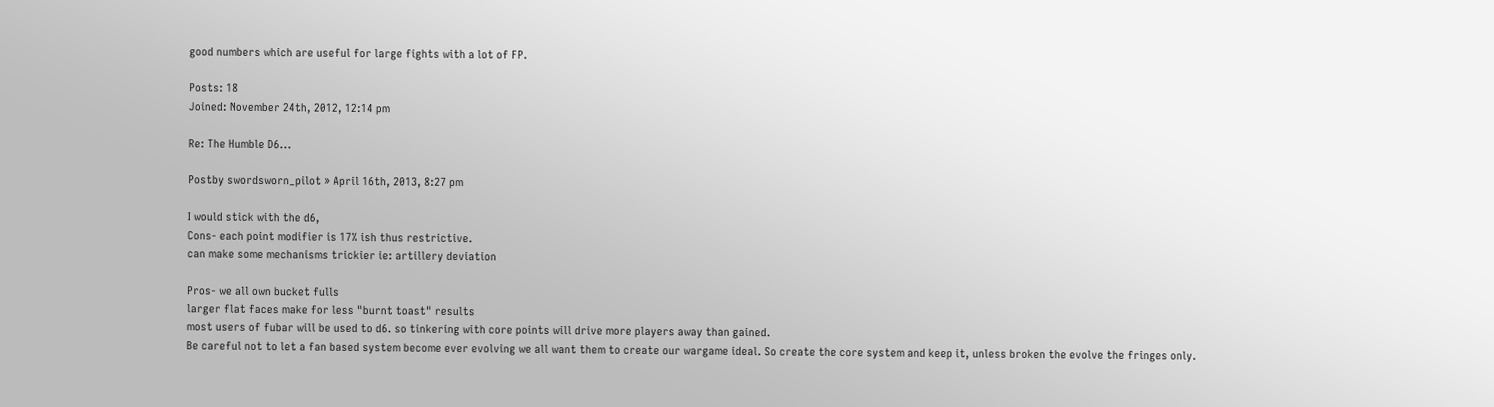good numbers which are useful for large fights with a lot of FP.

Posts: 18
Joined: November 24th, 2012, 12:14 pm

Re: The Humble D6...

Postby swordsworn_pilot » April 16th, 2013, 8:27 pm

I would stick with the d6,
Cons- each point modifier is 17% ish thus restrictive.
can make some mechanisms trickier ie: artillery deviation

Pros- we all own bucket fulls
larger flat faces make for less "burnt toast" results
most users of fubar will be used to d6. so tinkering with core points will drive more players away than gained.
Be careful not to let a fan based system become ever evolving we all want them to create our wargame ideal. So create the core system and keep it, unless broken the evolve the fringes only.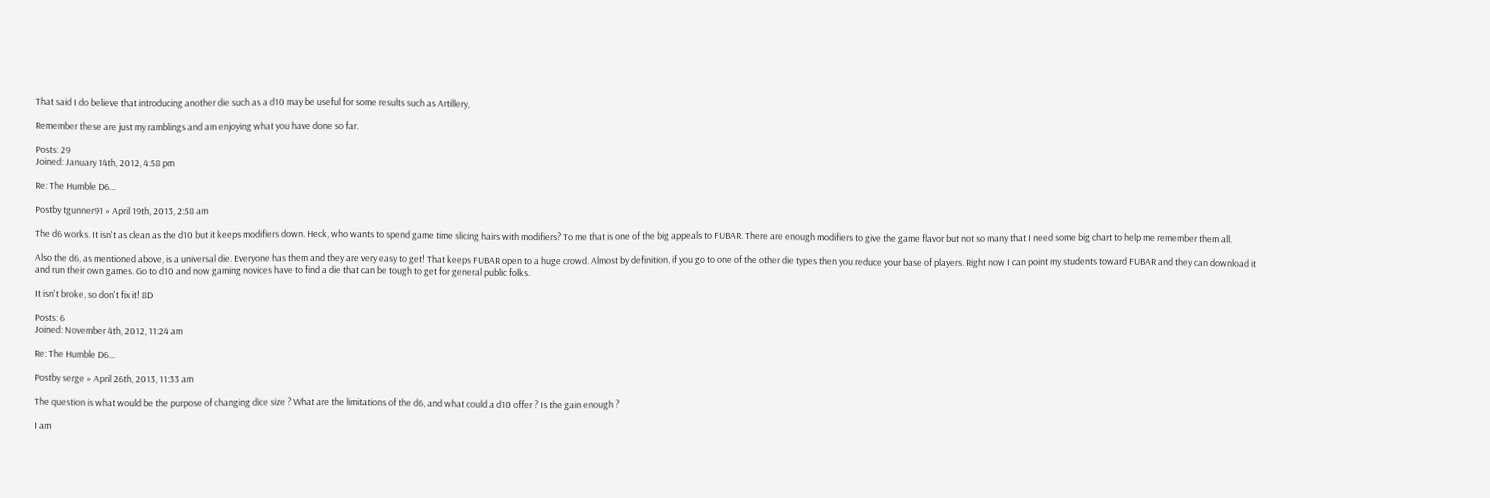That said I do believe that introducing another die such as a d10 may be useful for some results such as Artillery,

Remember these are just my ramblings and am enjoying what you have done so far.

Posts: 29
Joined: January 14th, 2012, 4:58 pm

Re: The Humble D6...

Postby tgunner91 » April 19th, 2013, 2:58 am

The d6 works. It isn't as clean as the d10 but it keeps modifiers down. Heck, who wants to spend game time slicing hairs with modifiers? To me that is one of the big appeals to FUBAR. There are enough modifiers to give the game flavor but not so many that I need some big chart to help me remember them all.

Also the d6, as mentioned above, is a universal die. Everyone has them and they are very easy to get! That keeps FUBAR open to a huge crowd. Almost by definition, if you go to one of the other die types then you reduce your base of players. Right now I can point my students toward FUBAR and they can download it and run their own games. Go to d10 and now gaming novices have to find a die that can be tough to get for general public folks.

It isn't broke, so don't fix it! 8D

Posts: 6
Joined: November 4th, 2012, 11:24 am

Re: The Humble D6...

Postby serge » April 26th, 2013, 11:33 am

The question is what would be the purpose of changing dice size ? What are the limitations of the d6, and what could a d10 offer ? Is the gain enough ?

I am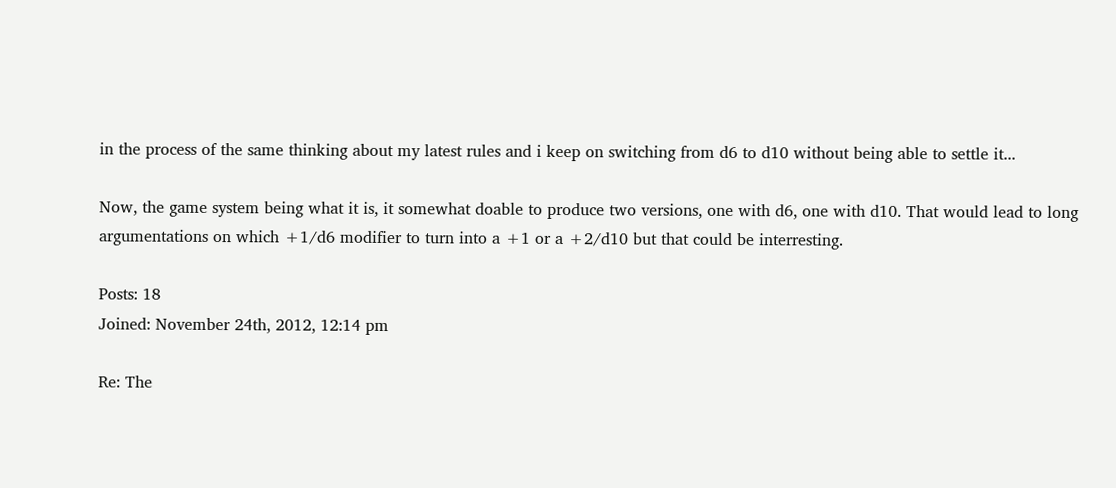in the process of the same thinking about my latest rules and i keep on switching from d6 to d10 without being able to settle it...

Now, the game system being what it is, it somewhat doable to produce two versions, one with d6, one with d10. That would lead to long argumentations on which +1/d6 modifier to turn into a +1 or a +2/d10 but that could be interresting.

Posts: 18
Joined: November 24th, 2012, 12:14 pm

Re: The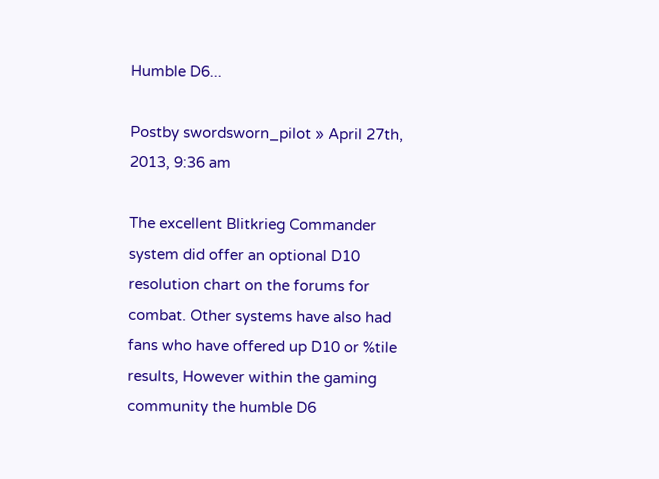Humble D6...

Postby swordsworn_pilot » April 27th, 2013, 9:36 am

The excellent Blitkrieg Commander system did offer an optional D10 resolution chart on the forums for combat. Other systems have also had fans who have offered up D10 or %tile results, However within the gaming community the humble D6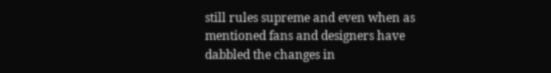still rules supreme and even when as mentioned fans and designers have dabbled the changes in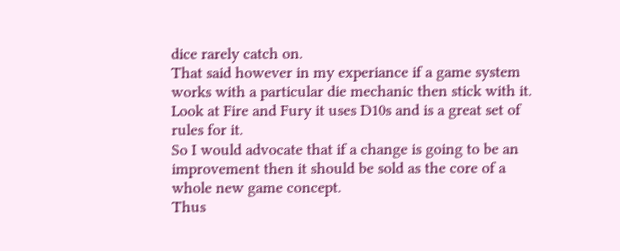dice rarely catch on.
That said however in my experiance if a game system works with a particular die mechanic then stick with it. Look at Fire and Fury it uses D10s and is a great set of rules for it.
So I would advocate that if a change is going to be an improvement then it should be sold as the core of a whole new game concept.
Thus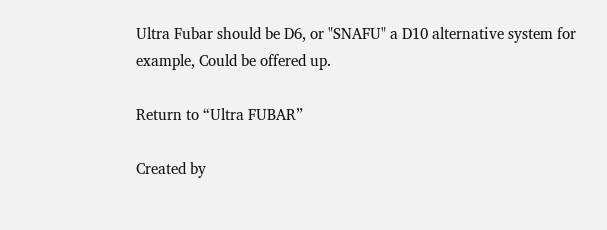Ultra Fubar should be D6, or "SNAFU" a D10 alternative system for example, Could be offered up.

Return to “Ultra FUBAR”

Created by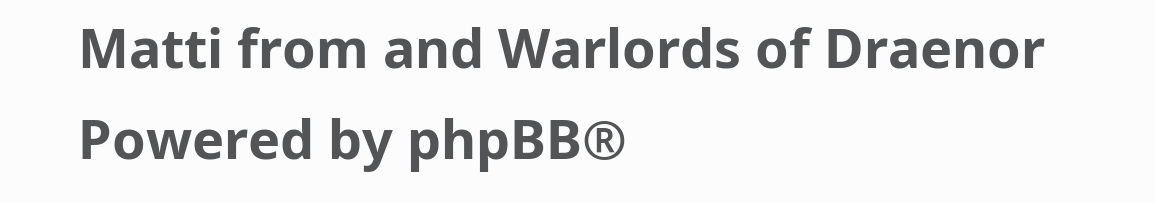Matti from and Warlords of Draenor
Powered by phpBB®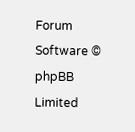Forum Software © phpBB Limited